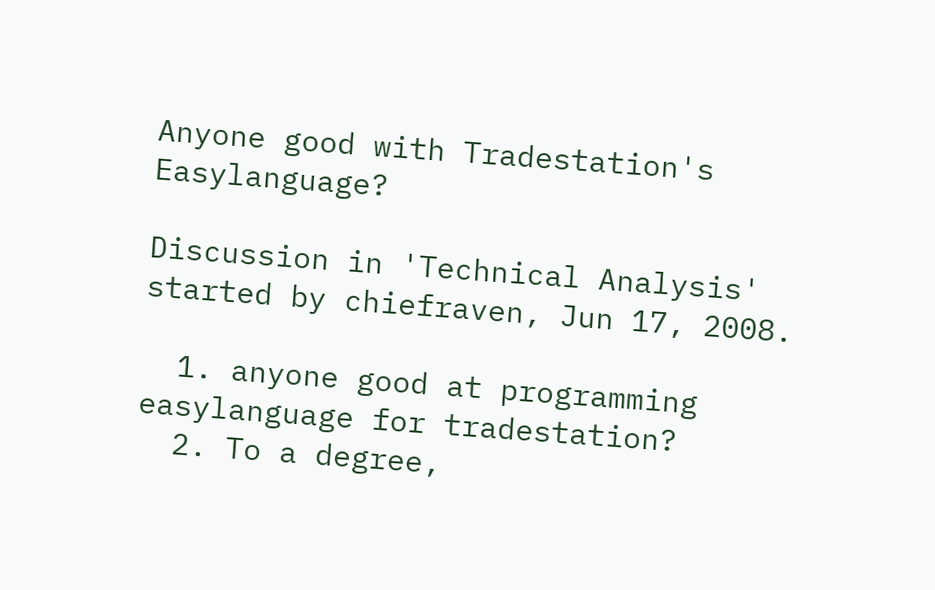Anyone good with Tradestation's Easylanguage?

Discussion in 'Technical Analysis' started by chiefraven, Jun 17, 2008.

  1. anyone good at programming easylanguage for tradestation?
  2. To a degree,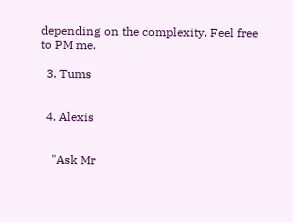depending on the complexity. Feel free to PM me.

  3. Tums


  4. Alexis


    "Ask Mr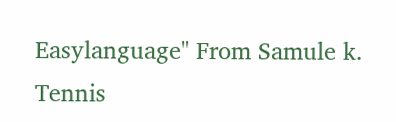Easylanguage" From Samule k. Tennis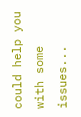could help you with some issues...